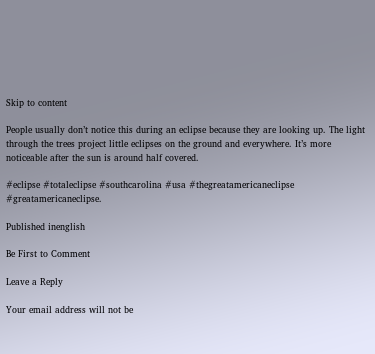Skip to content

People usually don’t notice this during an eclipse because they are looking up. The light through the trees project little eclipses on the ground and everywhere. It’s more noticeable after the sun is around half covered.

#eclipse #totaleclipse #southcarolina #usa #thegreatamericaneclipse #greatamericaneclipse.

Published inenglish

Be First to Comment

Leave a Reply

Your email address will not be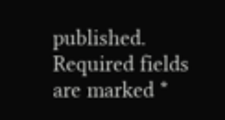published. Required fields are marked *